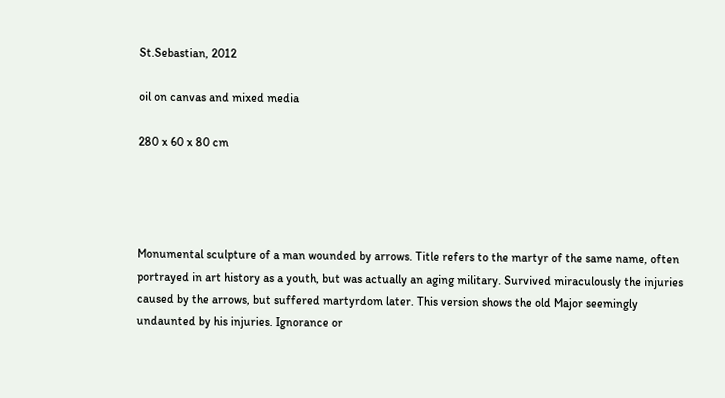St.Sebastian, 2012

oil on canvas and mixed media

280 x 60 x 80 cm




Monumental sculpture of a man wounded by arrows. Title refers to the martyr of the same name, often portrayed in art history as a youth, but was actually an aging military. Survived miraculously the injuries caused by the arrows, but suffered martyrdom later. This version shows the old Major seemingly undaunted by his injuries. Ignorance or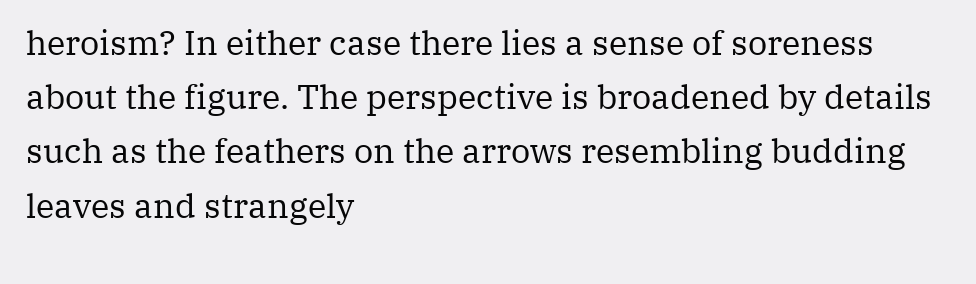heroism? In either case there lies a sense of soreness about the figure. The perspective is broadened by details such as the feathers on the arrows resembling budding leaves and strangely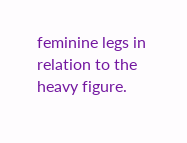feminine legs in relation to the heavy figure.